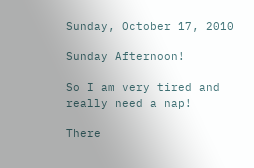Sunday, October 17, 2010

Sunday Afternoon!

So I am very tired and really need a nap!

There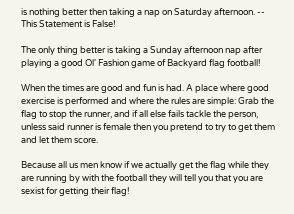is nothing better then taking a nap on Saturday afternoon. -- This Statement is False!

The only thing better is taking a Sunday afternoon nap after playing a good Ol' Fashion game of Backyard flag football!

When the times are good and fun is had. A place where good exercise is performed and where the rules are simple: Grab the flag to stop the runner, and if all else fails tackle the person, unless said runner is female then you pretend to try to get them and let them score.

Because all us men know if we actually get the flag while they are running by with the football they will tell you that you are sexist for getting their flag!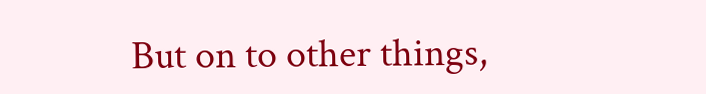But on to other things,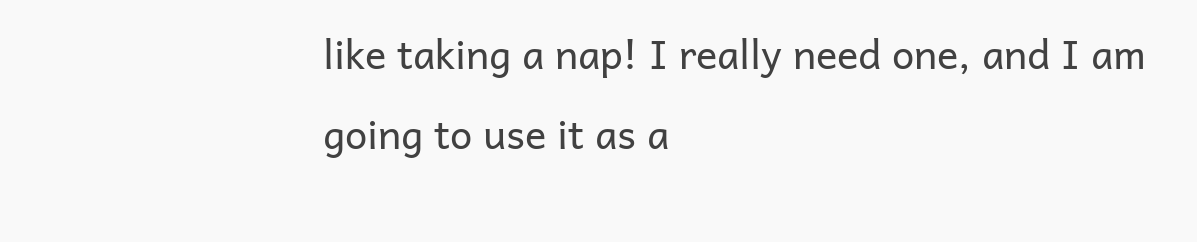like taking a nap! I really need one, and I am going to use it as a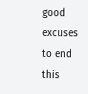good excuses to end this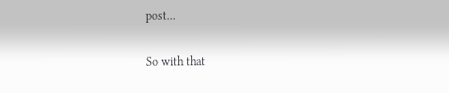post...

So with that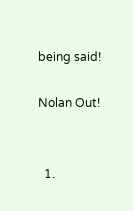being said!

Nolan Out!


  1.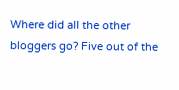Where did all the other bloggers go? Five out of the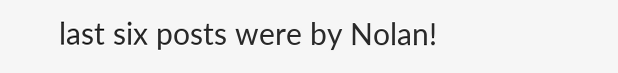last six posts were by Nolan!